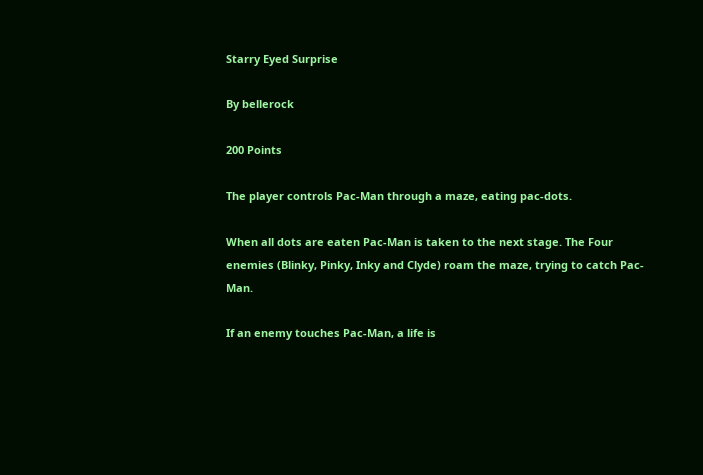Starry Eyed Surprise

By bellerock

200 Points

The player controls Pac-Man through a maze, eating pac-dots.

When all dots are eaten Pac-Man is taken to the next stage. The Four enemies (Blinky, Pinky, Inky and Clyde) roam the maze, trying to catch Pac-Man.

If an enemy touches Pac-Man, a life is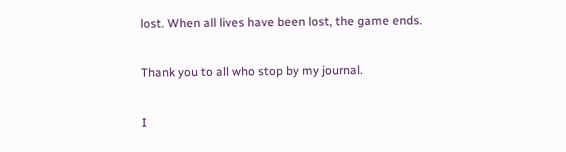lost. When all lives have been lost, the game ends.

Thank you to all who stop by my journal.

I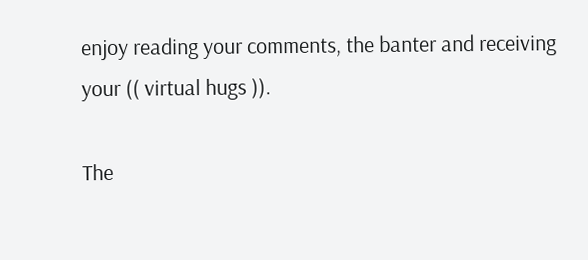enjoy reading your comments, the banter and receiving your (( virtual hugs )).

The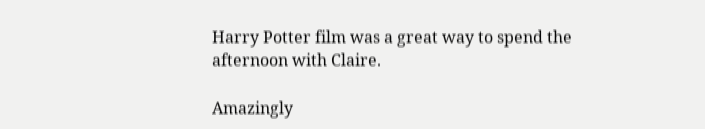Harry Potter film was a great way to spend the afternoon with Claire.

Amazingly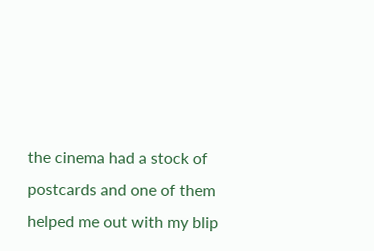the cinema had a stock of postcards and one of them helped me out with my blip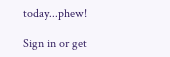today...phew!

Sign in or get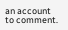an account to comment.